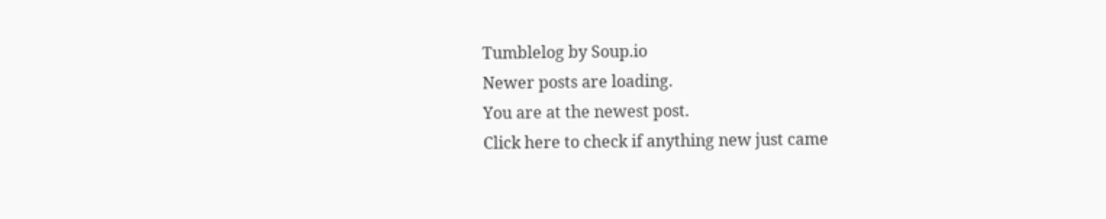Tumblelog by Soup.io
Newer posts are loading.
You are at the newest post.
Click here to check if anything new just came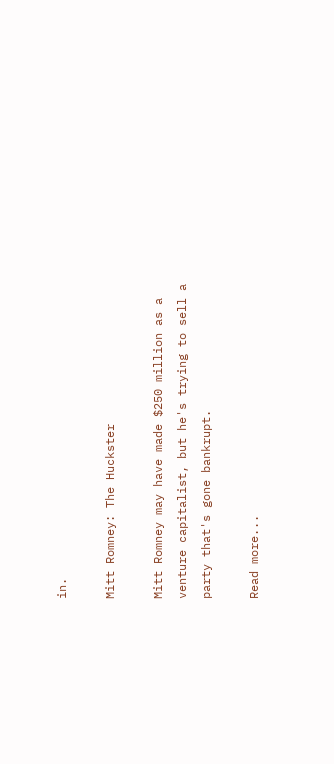in.

Mitt Romney: The Huckster

Mitt Romney may have made $250 million as a venture capitalist, but he's trying to sell a party that's gone bankrupt.

Read more...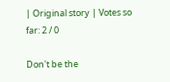| Original story | Votes so far: 2 / 0

Don't be the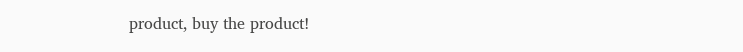product, buy the product!